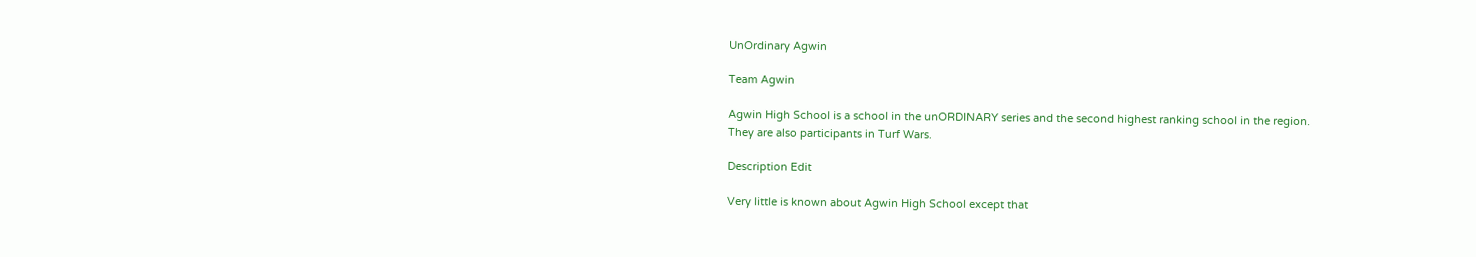UnOrdinary Agwin

Team Agwin

Agwin High School is a school in the unORDINARY series and the second highest ranking school in the region. They are also participants in Turf Wars.

Description Edit

Very little is known about Agwin High School except that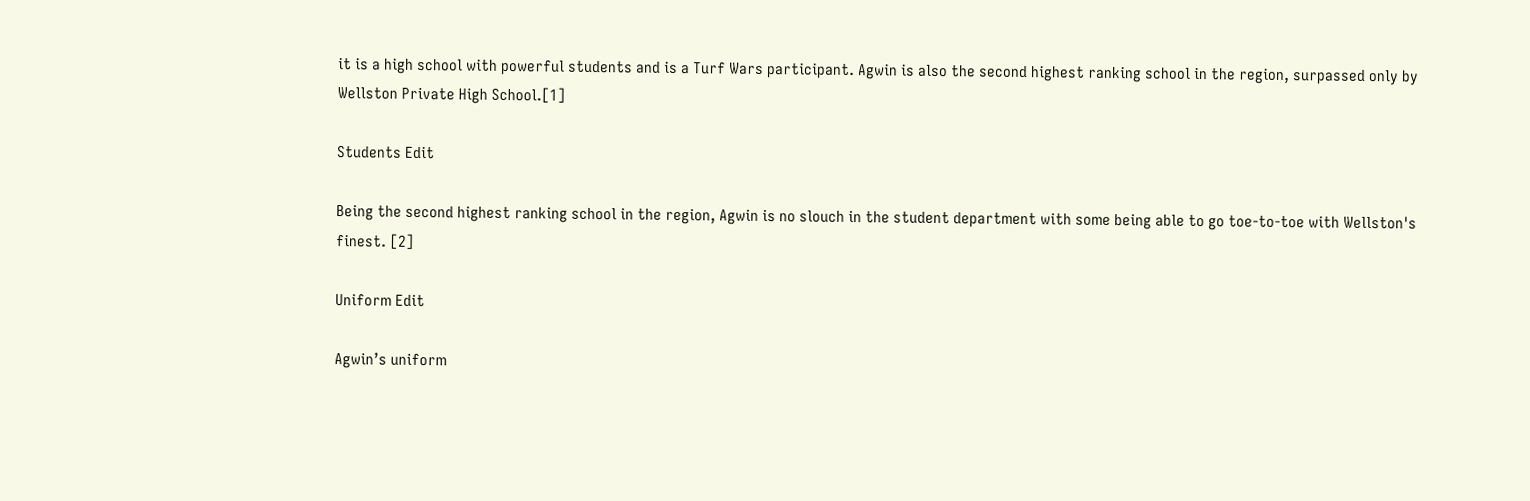it is a high school with powerful students and is a Turf Wars participant. Agwin is also the second highest ranking school in the region, surpassed only by Wellston Private High School.[1]

Students Edit

Being the second highest ranking school in the region, Agwin is no slouch in the student department with some being able to go toe-to-toe with Wellston's finest. [2]

Uniform Edit

Agwin’s uniform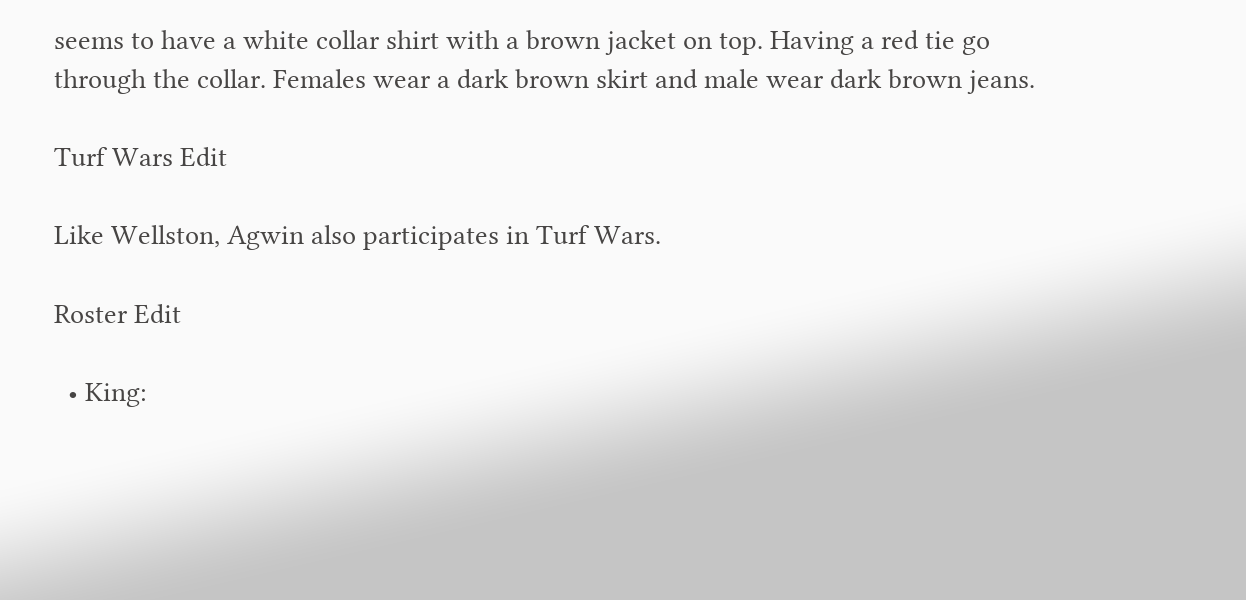seems to have a white collar shirt with a brown jacket on top. Having a red tie go through the collar. Females wear a dark brown skirt and male wear dark brown jeans.

Turf Wars Edit

Like Wellston, Agwin also participates in Turf Wars.

Roster Edit

  • King: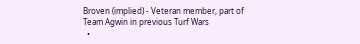Broven (implied) - Veteran member, part of Team Agwin in previous Turf Wars
  •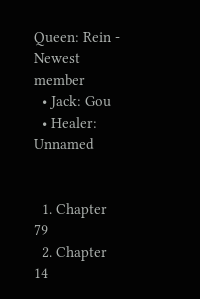Queen: Rein - Newest member
  • Jack: Gou
  • Healer: Unnamed


  1. Chapter 79
  2. Chapter 14